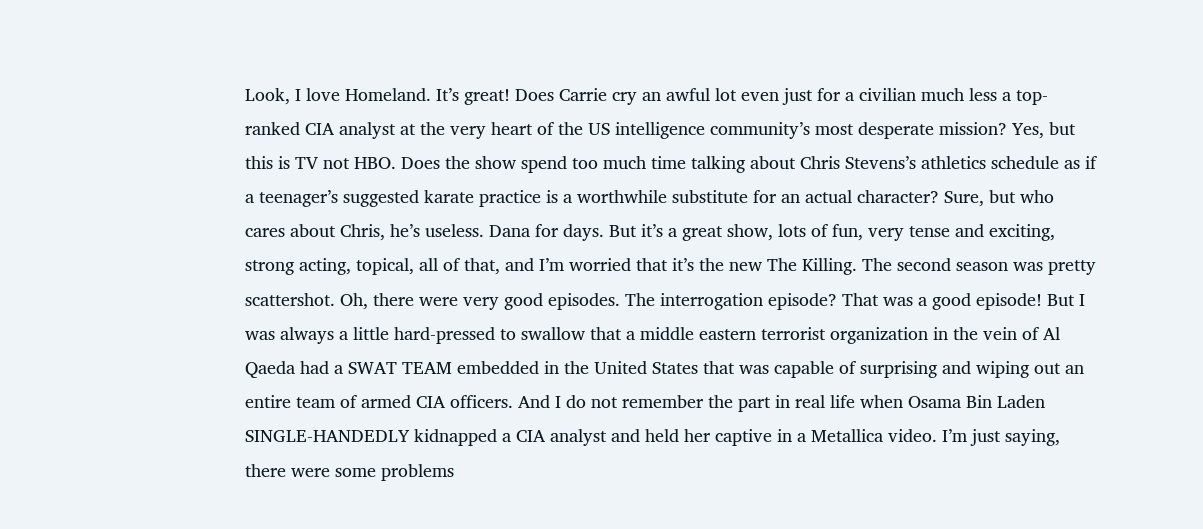Look, I love Homeland. It’s great! Does Carrie cry an awful lot even just for a civilian much less a top-ranked CIA analyst at the very heart of the US intelligence community’s most desperate mission? Yes, but this is TV not HBO. Does the show spend too much time talking about Chris Stevens’s athletics schedule as if a teenager’s suggested karate practice is a worthwhile substitute for an actual character? Sure, but who cares about Chris, he’s useless. Dana for days. But it’s a great show, lots of fun, very tense and exciting, strong acting, topical, all of that, and I’m worried that it’s the new The Killing. The second season was pretty scattershot. Oh, there were very good episodes. The interrogation episode? That was a good episode! But I was always a little hard-pressed to swallow that a middle eastern terrorist organization in the vein of Al Qaeda had a SWAT TEAM embedded in the United States that was capable of surprising and wiping out an entire team of armed CIA officers. And I do not remember the part in real life when Osama Bin Laden SINGLE-HANDEDLY kidnapped a CIA analyst and held her captive in a Metallica video. I’m just saying, there were some problems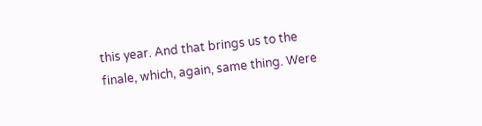this year. And that brings us to the finale, which, again, same thing. Were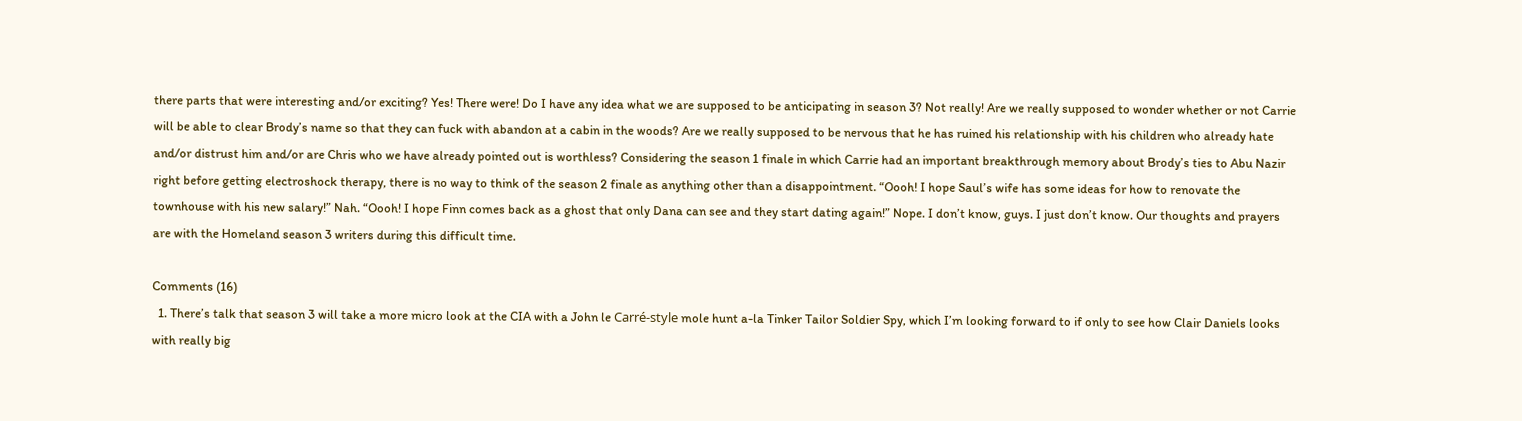there parts that were interesting and/or exciting? Yes! There were! Do I have any idea what we are supposed to be anticipating in season 3? Not really! Are we really supposed to wonder whether or not Carrie will be able to clear Brody’s name so that they can fuck with abandon at a cabin in the woods? Are we really supposed to be nervous that he has ruined his relationship with his children who already hate and/or distrust him and/or are Chris who we have already pointed out is worthless? Considering the season 1 finale in which Carrie had an important breakthrough memory about Brody’s ties to Abu Nazir right before getting electroshock therapy, there is no way to think of the season 2 finale as anything other than a disappointment. “Oooh! I hope Saul’s wife has some ideas for how to renovate the townhouse with his new salary!” Nah. “Oooh! I hope Finn comes back as a ghost that only Dana can see and they start dating again!” Nope. I don’t know, guys. I just don’t know. Our thoughts and prayers are with the Homeland season 3 writers during this difficult time.

Comments (16)
  1. There’s talk that season 3 will take a more micro look at the CIA with a John le Carré-style mole hunt a-la Tinker Tailor Soldier Spy, which I’m looking forward to if only to see how Clair Daniels looks with really big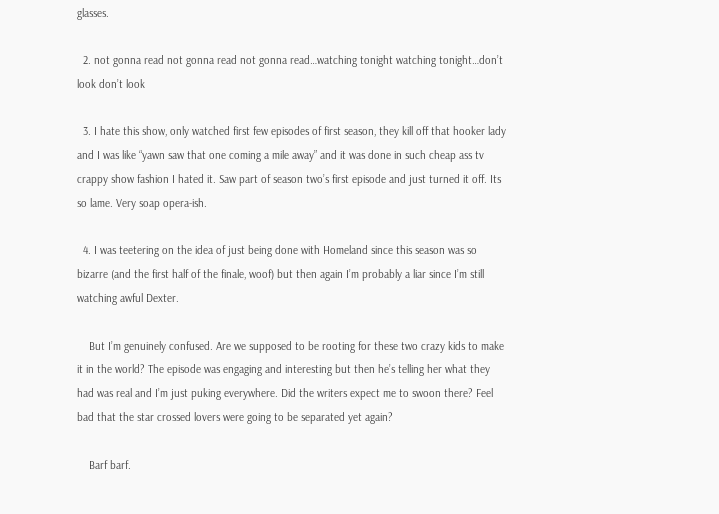glasses.

  2. not gonna read not gonna read not gonna read…watching tonight watching tonight…don’t look don’t look

  3. I hate this show, only watched first few episodes of first season, they kill off that hooker lady and I was like “yawn saw that one coming a mile away” and it was done in such cheap ass tv crappy show fashion I hated it. Saw part of season two’s first episode and just turned it off. Its so lame. Very soap opera-ish.

  4. I was teetering on the idea of just being done with Homeland since this season was so bizarre (and the first half of the finale, woof) but then again I’m probably a liar since I’m still watching awful Dexter.

    But I’m genuinely confused. Are we supposed to be rooting for these two crazy kids to make it in the world? The episode was engaging and interesting but then he’s telling her what they had was real and I’m just puking everywhere. Did the writers expect me to swoon there? Feel bad that the star crossed lovers were going to be separated yet again?

    Barf barf.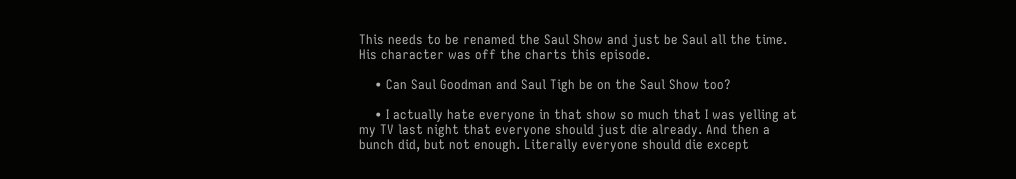This needs to be renamed the Saul Show and just be Saul all the time. His character was off the charts this episode.

    • Can Saul Goodman and Saul Tigh be on the Saul Show too?

    • I actually hate everyone in that show so much that I was yelling at my TV last night that everyone should just die already. And then a bunch did, but not enough. Literally everyone should die except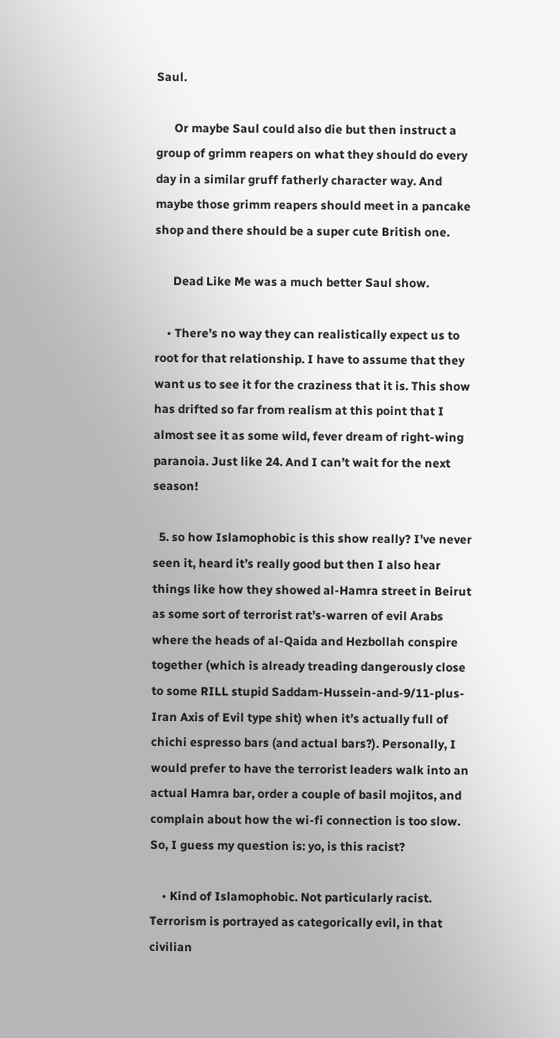Saul.

      Or maybe Saul could also die but then instruct a group of grimm reapers on what they should do every day in a similar gruff fatherly character way. And maybe those grimm reapers should meet in a pancake shop and there should be a super cute British one.

      Dead Like Me was a much better Saul show.

    • There’s no way they can realistically expect us to root for that relationship. I have to assume that they want us to see it for the craziness that it is. This show has drifted so far from realism at this point that I almost see it as some wild, fever dream of right-wing paranoia. Just like 24. And I can’t wait for the next season!

  5. so how Islamophobic is this show really? I’ve never seen it, heard it’s really good but then I also hear things like how they showed al-Hamra street in Beirut as some sort of terrorist rat’s-warren of evil Arabs where the heads of al-Qaida and Hezbollah conspire together (which is already treading dangerously close to some RILL stupid Saddam-Hussein-and-9/11-plus-Iran Axis of Evil type shit) when it’s actually full of chichi espresso bars (and actual bars?). Personally, I would prefer to have the terrorist leaders walk into an actual Hamra bar, order a couple of basil mojitos, and complain about how the wi-fi connection is too slow. So, I guess my question is: yo, is this racist?

    • Kind of Islamophobic. Not particularly racist. Terrorism is portrayed as categorically evil, in that civilian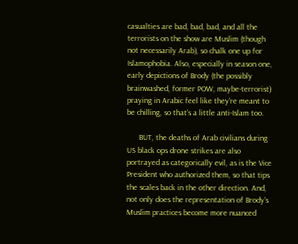casualties are bad, bad, bad, and all the terrorists on the show are Muslim (though not necessarily Arab), so chalk one up for Islamophobia. Also, especially in season one, early depictions of Brody (the possibly brainwashed, former POW, maybe-terrorist) praying in Arabic feel like they’re meant to be chilling, so that’s a little anti-Islam too.

      BUT, the deaths of Arab civilians during US black ops drone strikes are also portrayed as categorically evil, as is the Vice President who authorized them, so that tips the scales back in the other direction. And, not only does the representation of Brody’s Muslim practices become more nuanced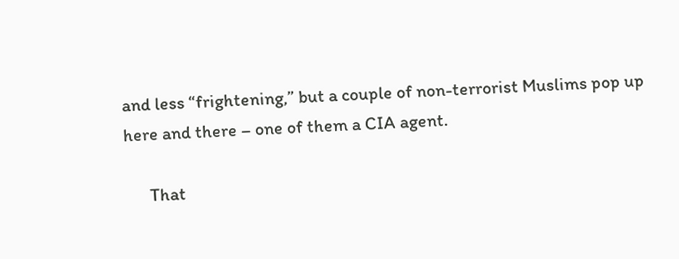and less “frightening,” but a couple of non-terrorist Muslims pop up here and there – one of them a CIA agent.

      That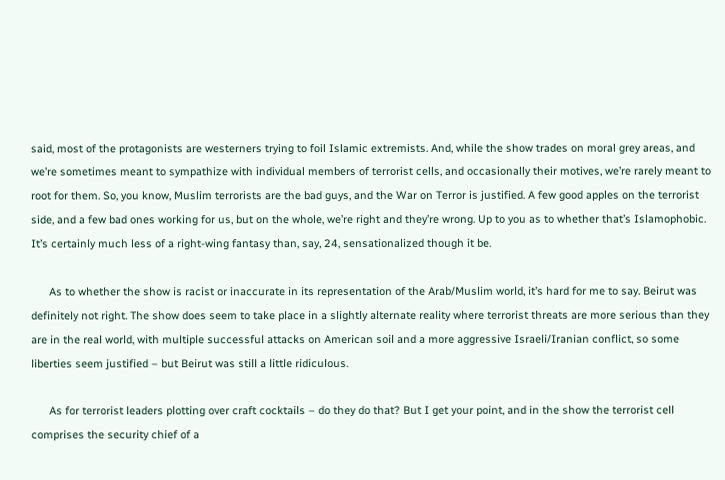said, most of the protagonists are westerners trying to foil Islamic extremists. And, while the show trades on moral grey areas, and we’re sometimes meant to sympathize with individual members of terrorist cells, and occasionally their motives, we’re rarely meant to root for them. So, you know, Muslim terrorists are the bad guys, and the War on Terror is justified. A few good apples on the terrorist side, and a few bad ones working for us, but on the whole, we’re right and they’re wrong. Up to you as to whether that’s Islamophobic. It’s certainly much less of a right-wing fantasy than, say, 24, sensationalized though it be.

      As to whether the show is racist or inaccurate in its representation of the Arab/Muslim world, it’s hard for me to say. Beirut was definitely not right. The show does seem to take place in a slightly alternate reality where terrorist threats are more serious than they are in the real world, with multiple successful attacks on American soil and a more aggressive Israeli/Iranian conflict, so some liberties seem justified – but Beirut was still a little ridiculous.

      As for terrorist leaders plotting over craft cocktails – do they do that? But I get your point, and in the show the terrorist cell comprises the security chief of a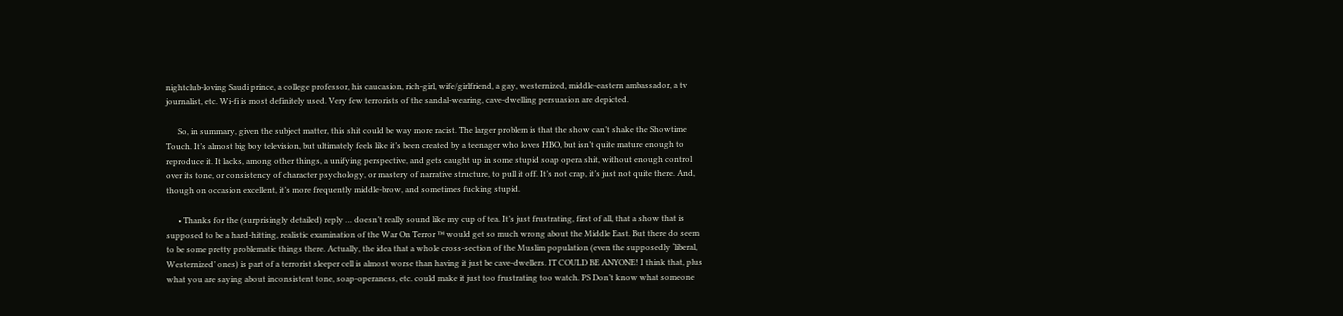nightclub-loving Saudi prince, a college professor, his caucasion, rich-girl, wife/girlfriend, a gay, westernized, middle-eastern ambassador, a tv journalist, etc. Wi-fi is most definitely used. Very few terrorists of the sandal-wearing, cave-dwelling persuasion are depicted.

      So, in summary, given the subject matter, this shit could be way more racist. The larger problem is that the show can’t shake the Showtime Touch. It’s almost big boy television, but ultimately feels like it’s been created by a teenager who loves HBO, but isn’t quite mature enough to reproduce it. It lacks, among other things, a unifying perspective, and gets caught up in some stupid soap opera shit, without enough control over its tone, or consistency of character psychology, or mastery of narrative structure, to pull it off. It’s not crap, it’s just not quite there. And, though on occasion excellent, it’s more frequently middle-brow, and sometimes fucking stupid.

      • Thanks for the (surprisingly detailed) reply … doesn’t really sound like my cup of tea. It’s just frustrating, first of all, that a show that is supposed to be a hard-hitting, realistic examination of the War On Terror ™ would get so much wrong about the Middle East. But there do seem to be some pretty problematic things there. Actually, the idea that a whole cross-section of the Muslim population (even the supposedly ‘liberal, Westernized’ ones) is part of a terrorist sleeper cell is almost worse than having it just be cave-dwellers. IT COULD BE ANYONE! I think that, plus what you are saying about inconsistent tone, soap-operaness, etc. could make it just too frustrating too watch. PS Don’t know what someone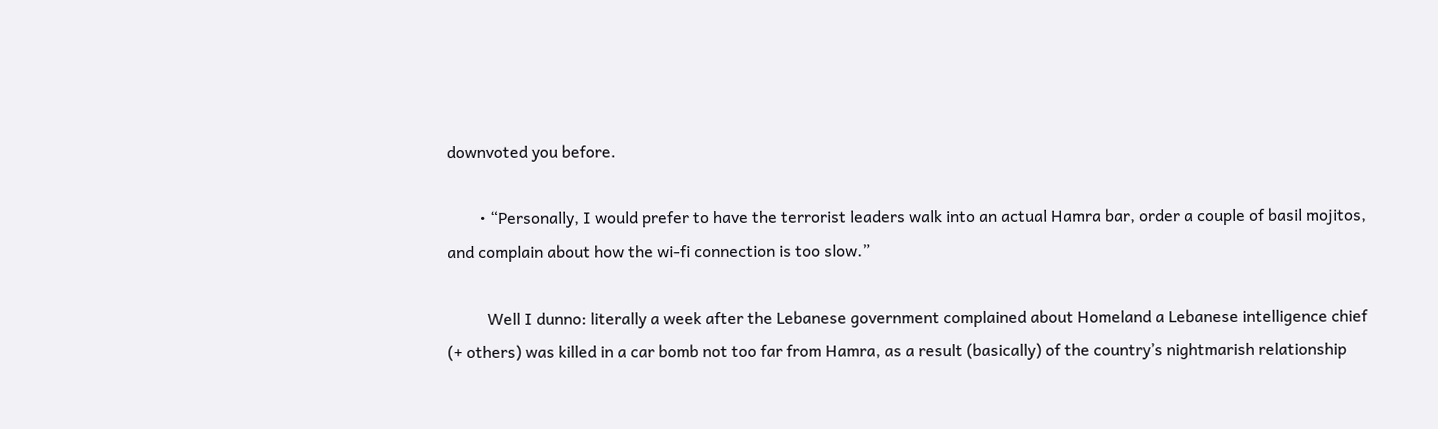downvoted you before.

        • “Personally, I would prefer to have the terrorist leaders walk into an actual Hamra bar, order a couple of basil mojitos, and complain about how the wi-fi connection is too slow.”

          Well I dunno: literally a week after the Lebanese government complained about Homeland a Lebanese intelligence chief (+ others) was killed in a car bomb not too far from Hamra, as a result (basically) of the country’s nightmarish relationship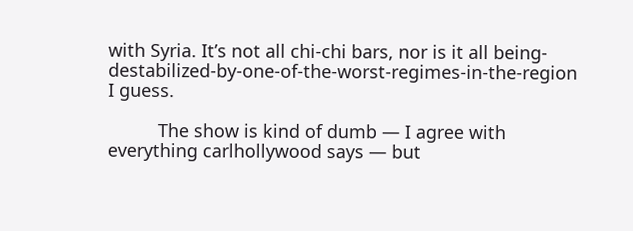with Syria. It’s not all chi-chi bars, nor is it all being-destabilized-by-one-of-the-worst-regimes-in-the-region I guess.

          The show is kind of dumb — I agree with everything carlhollywood says — but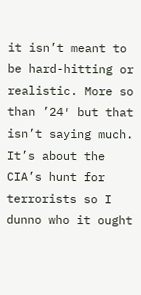it isn’t meant to be hard-hitting or realistic. More so than ’24′ but that isn’t saying much. It’s about the CIA’s hunt for terrorists so I dunno who it ought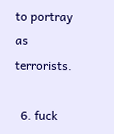to portray as terrorists.

  6. fuck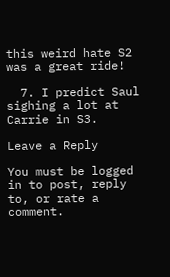this weird hate S2 was a great ride!

  7. I predict Saul sighing a lot at Carrie in S3.

Leave a Reply

You must be logged in to post, reply to, or rate a comment.